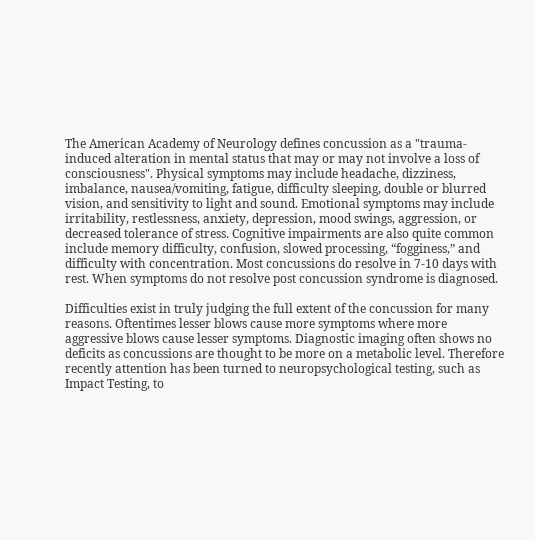The American Academy of Neurology defines concussion as a "trauma- induced alteration in mental status that may or may not involve a loss of consciousness". Physical symptoms may include headache, dizziness, imbalance, nausea/vomiting, fatigue, difficulty sleeping, double or blurred vision, and sensitivity to light and sound. Emotional symptoms may include irritability, restlessness, anxiety, depression, mood swings, aggression, or decreased tolerance of stress. Cognitive impairments are also quite common include memory difficulty, confusion, slowed processing, “fogginess,” and difficulty with concentration. Most concussions do resolve in 7-10 days with rest. When symptoms do not resolve post concussion syndrome is diagnosed.

Difficulties exist in truly judging the full extent of the concussion for many reasons. Oftentimes lesser blows cause more symptoms where more aggressive blows cause lesser symptoms. Diagnostic imaging often shows no deficits as concussions are thought to be more on a metabolic level. Therefore recently attention has been turned to neuropsychological testing, such as Impact Testing, to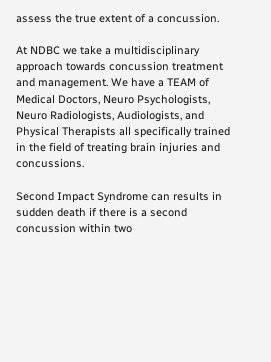assess the true extent of a concussion.

At NDBC we take a multidisciplinary approach towards concussion treatment and management. We have a TEAM of Medical Doctors, Neuro Psychologists, Neuro Radiologists, Audiologists, and Physical Therapists all specifically trained in the field of treating brain injuries and concussions.

Second Impact Syndrome can results in sudden death if there is a second concussion within two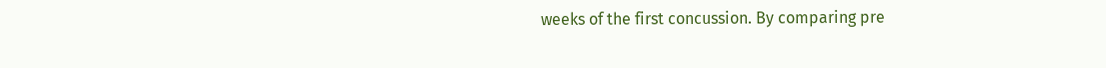weeks of the first concussion. By comparing pre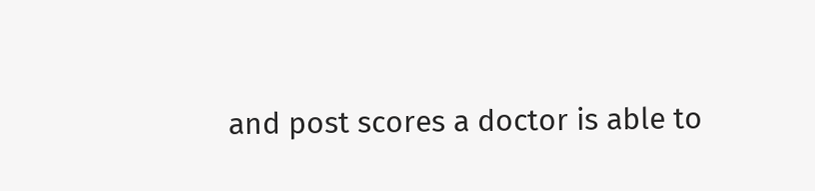and post scores a doctor is able to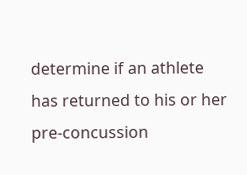determine if an athlete has returned to his or her pre-concussion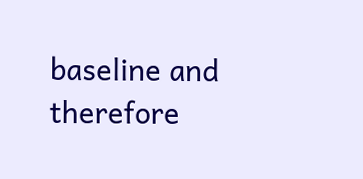baseline and therefore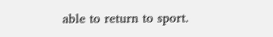able to return to sport.